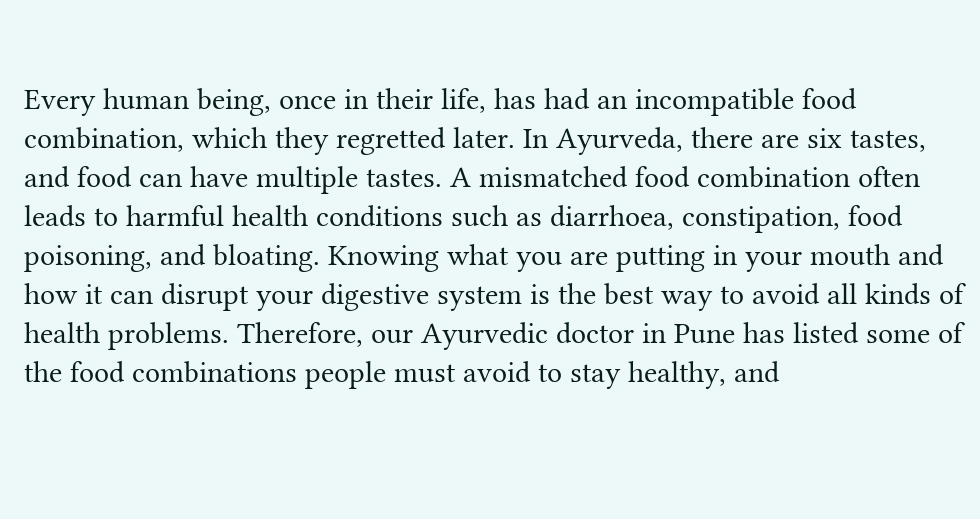Every human being, once in their life, has had an incompatible food combination, which they regretted later. In Ayurveda, there are six tastes, and food can have multiple tastes. A mismatched food combination often leads to harmful health conditions such as diarrhoea, constipation, food poisoning, and bloating. Knowing what you are putting in your mouth and how it can disrupt your digestive system is the best way to avoid all kinds of health problems. Therefore, our Ayurvedic doctor in Pune has listed some of the food combinations people must avoid to stay healthy, and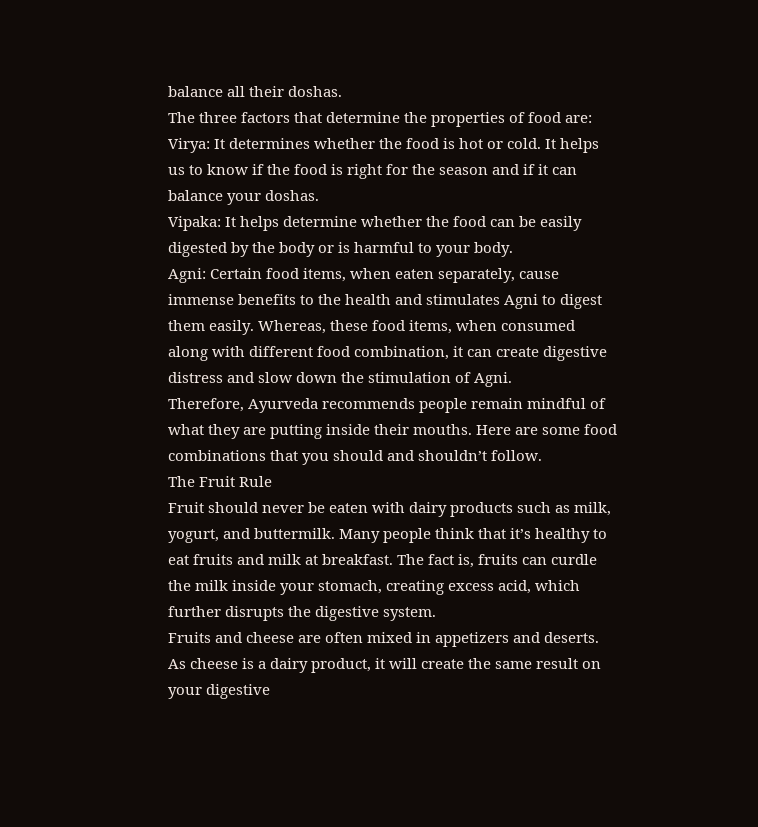balance all their doshas.
The three factors that determine the properties of food are:
Virya: It determines whether the food is hot or cold. It helps us to know if the food is right for the season and if it can balance your doshas.
Vipaka: It helps determine whether the food can be easily digested by the body or is harmful to your body.
Agni: Certain food items, when eaten separately, cause immense benefits to the health and stimulates Agni to digest them easily. Whereas, these food items, when consumed along with different food combination, it can create digestive distress and slow down the stimulation of Agni.
Therefore, Ayurveda recommends people remain mindful of what they are putting inside their mouths. Here are some food combinations that you should and shouldn’t follow.
The Fruit Rule
Fruit should never be eaten with dairy products such as milk, yogurt, and buttermilk. Many people think that it’s healthy to eat fruits and milk at breakfast. The fact is, fruits can curdle the milk inside your stomach, creating excess acid, which further disrupts the digestive system.
Fruits and cheese are often mixed in appetizers and deserts. As cheese is a dairy product, it will create the same result on your digestive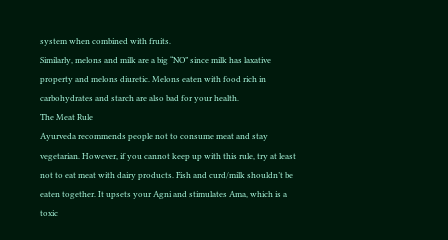system when combined with fruits.
Similarly, melons and milk are a big “NO” since milk has laxative property and melons diuretic. Melons eaten with food rich in carbohydrates and starch are also bad for your health.
The Meat Rule
Ayurveda recommends people not to consume meat and stay vegetarian. However, if you cannot keep up with this rule, try at least not to eat meat with dairy products. Fish and curd/milk shouldn’t be eaten together. It upsets your Agni and stimulates Ama, which is a toxic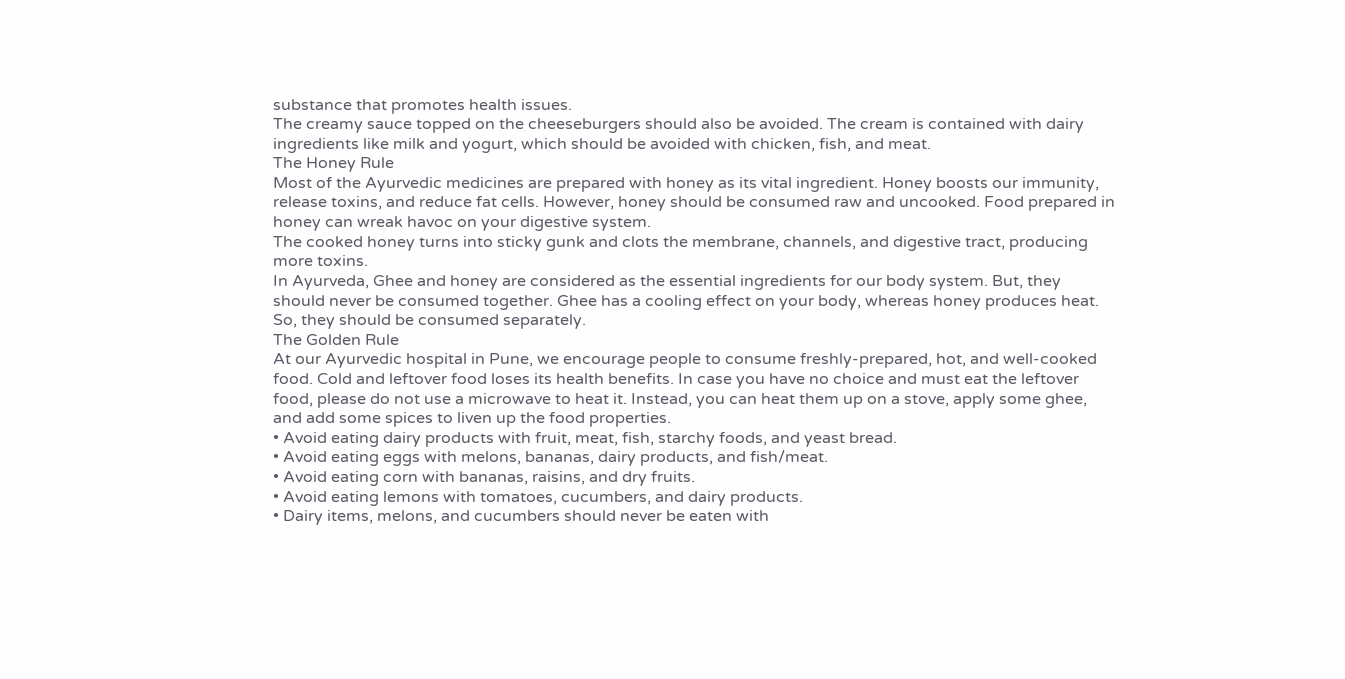substance that promotes health issues.
The creamy sauce topped on the cheeseburgers should also be avoided. The cream is contained with dairy ingredients like milk and yogurt, which should be avoided with chicken, fish, and meat.
The Honey Rule
Most of the Ayurvedic medicines are prepared with honey as its vital ingredient. Honey boosts our immunity, release toxins, and reduce fat cells. However, honey should be consumed raw and uncooked. Food prepared in honey can wreak havoc on your digestive system.
The cooked honey turns into sticky gunk and clots the membrane, channels, and digestive tract, producing more toxins.
In Ayurveda, Ghee and honey are considered as the essential ingredients for our body system. But, they should never be consumed together. Ghee has a cooling effect on your body, whereas honey produces heat. So, they should be consumed separately.
The Golden Rule
At our Ayurvedic hospital in Pune, we encourage people to consume freshly-prepared, hot, and well-cooked food. Cold and leftover food loses its health benefits. In case you have no choice and must eat the leftover food, please do not use a microwave to heat it. Instead, you can heat them up on a stove, apply some ghee, and add some spices to liven up the food properties.
• Avoid eating dairy products with fruit, meat, fish, starchy foods, and yeast bread.
• Avoid eating eggs with melons, bananas, dairy products, and fish/meat.
• Avoid eating corn with bananas, raisins, and dry fruits.
• Avoid eating lemons with tomatoes, cucumbers, and dairy products.
• Dairy items, melons, and cucumbers should never be eaten with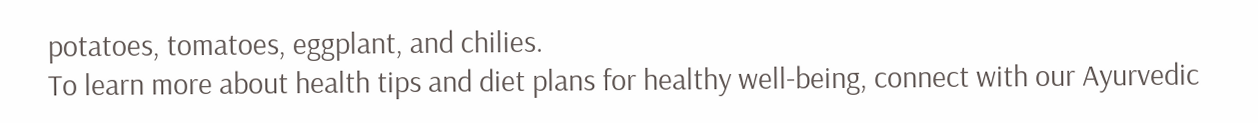potatoes, tomatoes, eggplant, and chilies.
To learn more about health tips and diet plans for healthy well-being, connect with our Ayurvedic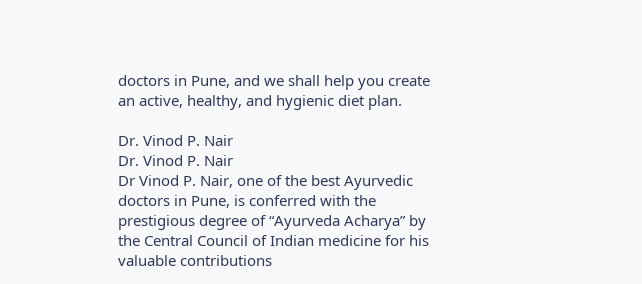doctors in Pune, and we shall help you create an active, healthy, and hygienic diet plan.

Dr. Vinod P. Nair
Dr. Vinod P. Nair
Dr Vinod P. Nair, one of the best Ayurvedic doctors in Pune, is conferred with the prestigious degree of “Ayurveda Acharya” by the Central Council of Indian medicine for his valuable contributions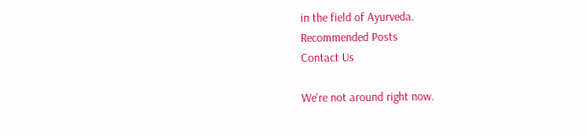in the field of Ayurveda.
Recommended Posts
Contact Us

We're not around right now.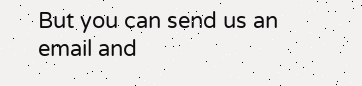But you can send us an email and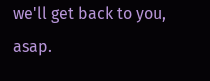we'll get back to you, asap.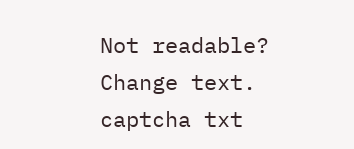Not readable? Change text. captcha txt